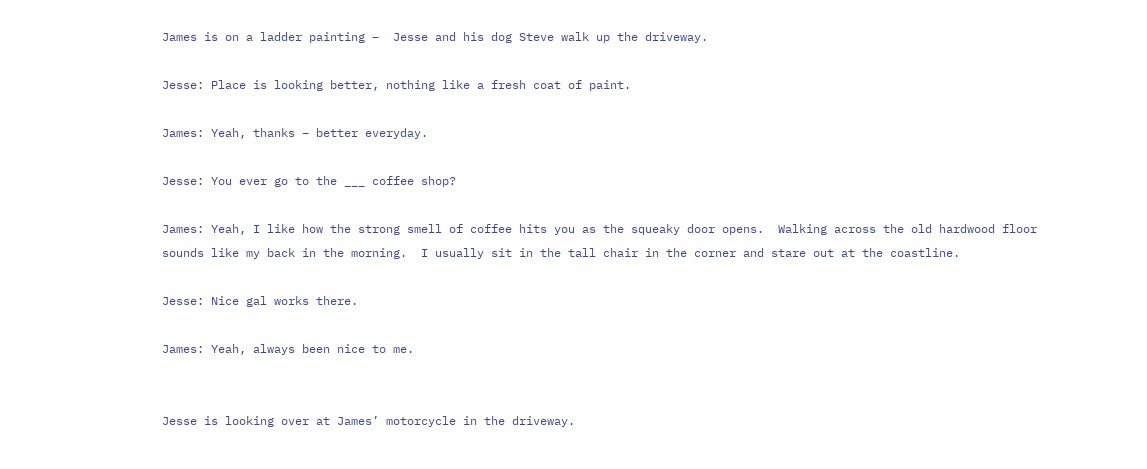James is on a ladder painting –  Jesse and his dog Steve walk up the driveway.

Jesse: Place is looking better, nothing like a fresh coat of paint.

James: Yeah, thanks – better everyday.

Jesse: You ever go to the ___ coffee shop?

James: Yeah, I like how the strong smell of coffee hits you as the squeaky door opens.  Walking across the old hardwood floor sounds like my back in the morning.  I usually sit in the tall chair in the corner and stare out at the coastline.

Jesse: Nice gal works there.

James: Yeah, always been nice to me.


Jesse is looking over at James’ motorcycle in the driveway.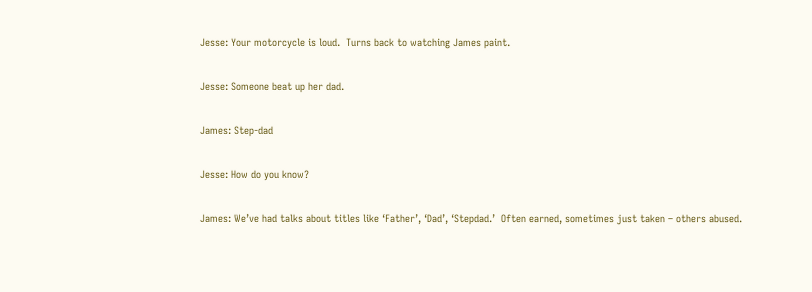Jesse: Your motorcycle is loud.  Turns back to watching James paint.

Jesse: Someone beat up her dad.

James: Step-dad

Jesse: How do you know?

James: We’ve had talks about titles like ‘Father’, ‘Dad’, ‘Stepdad.’  Often earned, sometimes just taken – others abused.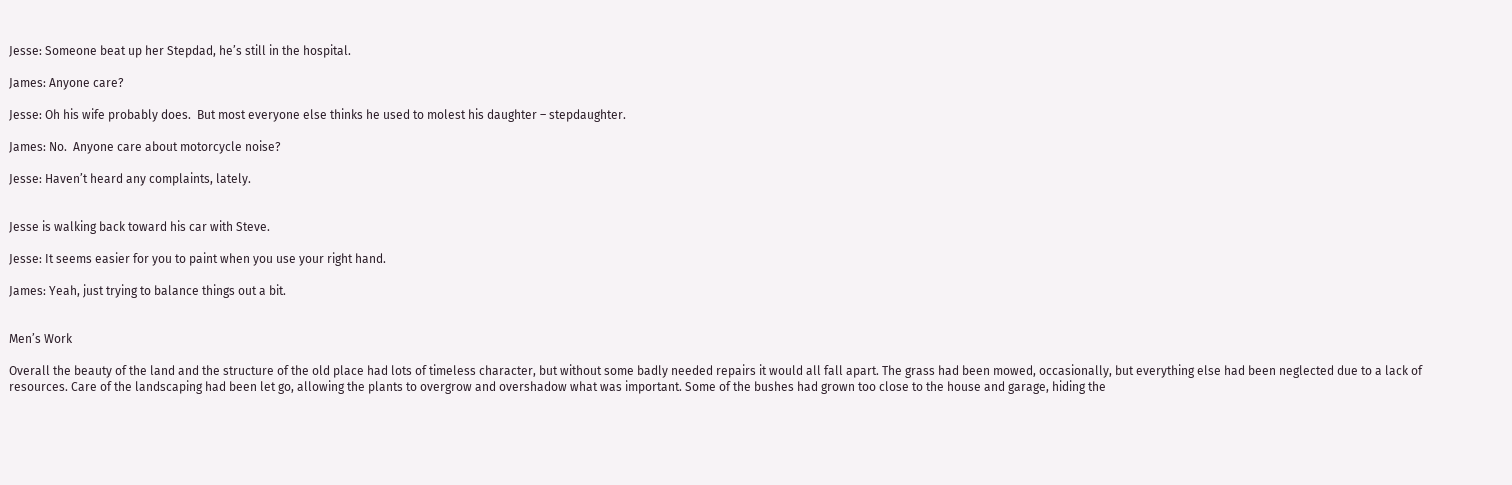Jesse: Someone beat up her Stepdad, he’s still in the hospital.

James: Anyone care?

Jesse: Oh his wife probably does.  But most everyone else thinks he used to molest his daughter – stepdaughter.

James: No.  Anyone care about motorcycle noise?

Jesse: Haven’t heard any complaints, lately.


Jesse is walking back toward his car with Steve.

Jesse: It seems easier for you to paint when you use your right hand.

James: Yeah, just trying to balance things out a bit.


Men’s Work

Overall the beauty of the land and the structure of the old place had lots of timeless character, but without some badly needed repairs it would all fall apart. The grass had been mowed, occasionally, but everything else had been neglected due to a lack of resources. Care of the landscaping had been let go, allowing the plants to overgrow and overshadow what was important. Some of the bushes had grown too close to the house and garage, hiding the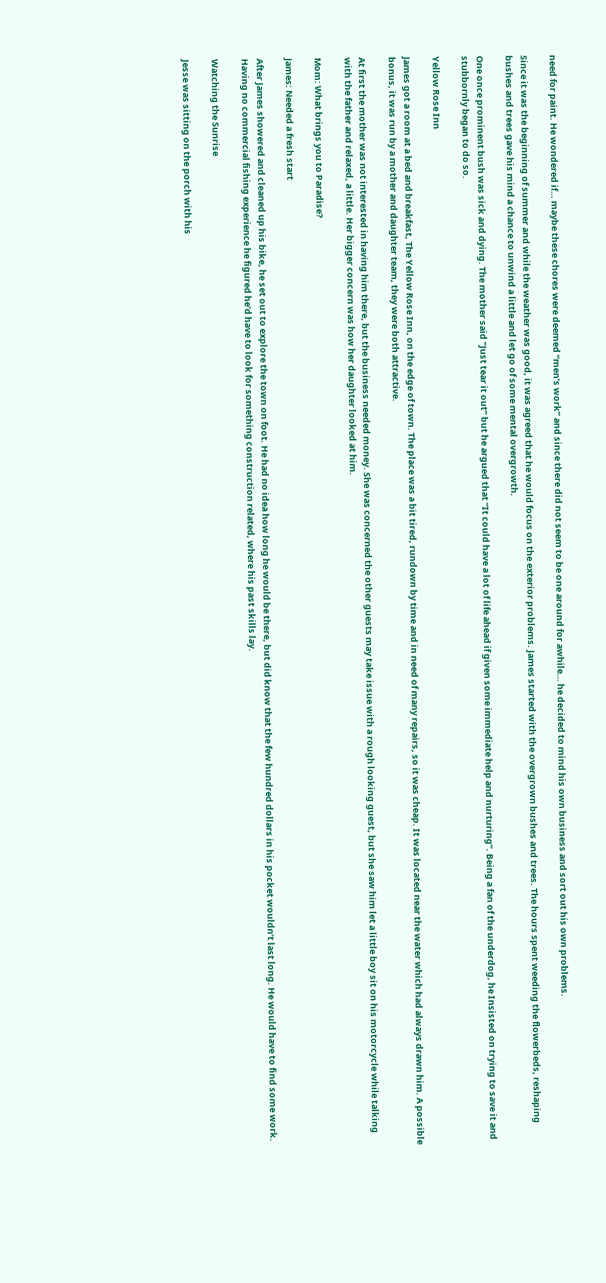need for paint. He wondered if… maybe these chores were deemed “men’s work” and since there did not seem to be one around for awhile… he decided to mind his own business and sort out his own problems.

Since it was the beginning of summer and while the weather was good, it was agreed that he would focus on the exterior problems. James started with the overgrown bushes and trees. The hours spent weeding the flowerbeds, reshaping bushes and trees gave his mind a chance to unwind a little and let go of some mental overgrowth.

One once prominent bush was sick and dying. The mother said “Just tear it out” but he argued that “It could have a lot of life ahead if given some immediate help and nurturing”. Being a fan of the underdog, he Insisted on trying to save it and stubbornly began to do so.

Yellow Rose Inn

James got a room at a bed and breakfast, The Yellow Rose Inn, on the edge of town. The place was a bit tired, rundown by time and in need of many repairs, so it was cheap. It was located near the water which had always drawn him. A possible bonus, it was run by a mother and daughter team, they were both attractive.

At first the mother was not interested in having him there, but the business needed money. She was concerned the other guests may take issue with a rough looking guest, but she saw him let a little boy sit on his motorcycle while talking with the father and relaxed, a little. Her bigger concern was how her daughter looked at him.

Mom: What brings you to Paradise?

James: Needed a fresh start

After James showered and cleaned up his bike, he set out to explore the town on foot. He had no idea how long he would be there, but did know that the few hundred dollars in his pocket wouldn’t last long. He would have to find some work. Having no commercial fishing experience he figured he’d have to look for something construction related, where his past skills lay.

Watching the Sunrise

Jesse was sitting on the porch with his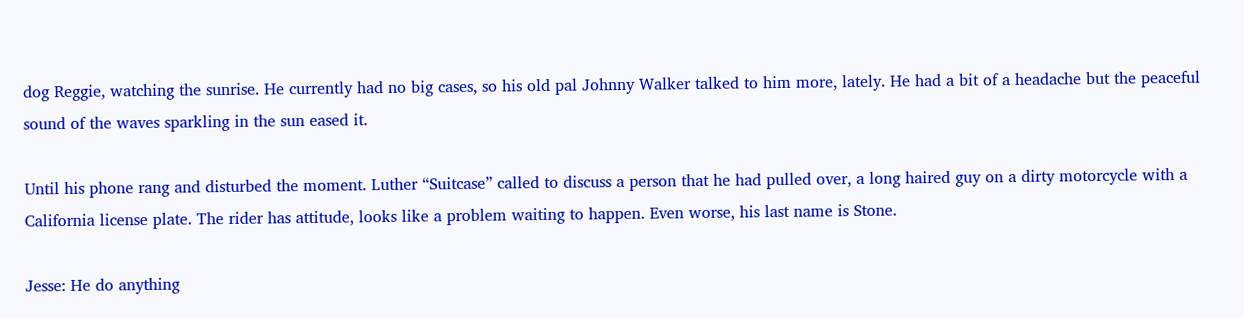dog Reggie, watching the sunrise. He currently had no big cases, so his old pal Johnny Walker talked to him more, lately. He had a bit of a headache but the peaceful sound of the waves sparkling in the sun eased it.

Until his phone rang and disturbed the moment. Luther “Suitcase” called to discuss a person that he had pulled over, a long haired guy on a dirty motorcycle with a California license plate. The rider has attitude, looks like a problem waiting to happen. Even worse, his last name is Stone.

Jesse: He do anything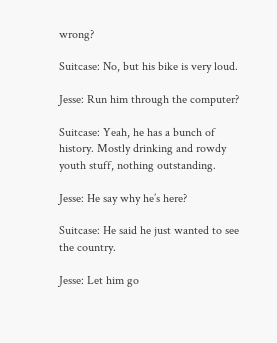wrong?

Suitcase: No, but his bike is very loud.

Jesse: Run him through the computer?

Suitcase: Yeah, he has a bunch of history. Mostly drinking and rowdy youth stuff, nothing outstanding.

Jesse: He say why he’s here?

Suitcase: He said he just wanted to see the country.

Jesse: Let him go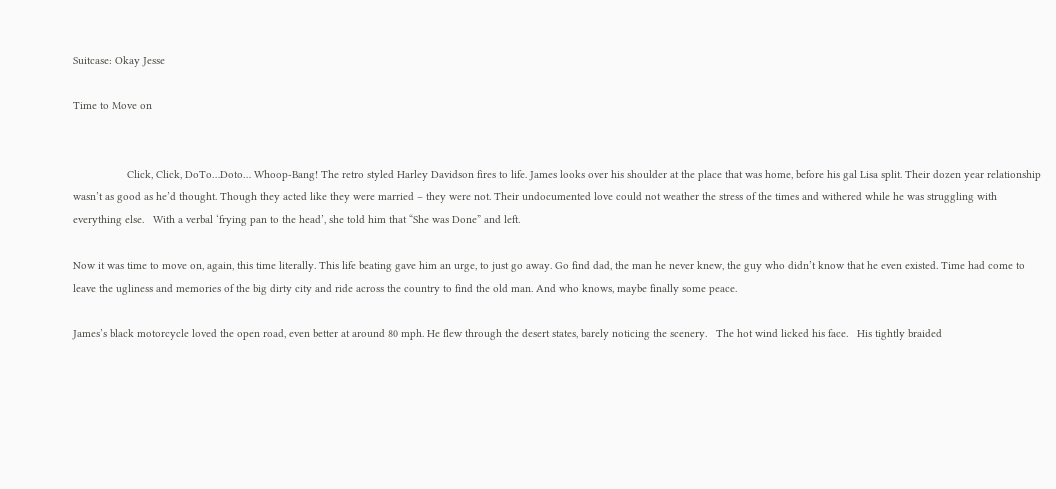Suitcase: Okay Jesse

Time to Move on


                  Click, Click, DoTo…Doto… Whoop-Bang! The retro styled Harley Davidson fires to life. James looks over his shoulder at the place that was home, before his gal Lisa split. Their dozen year relationship wasn’t as good as he’d thought. Though they acted like they were married – they were not. Their undocumented love could not weather the stress of the times and withered while he was struggling with everything else.   With a verbal ‘frying pan to the head’, she told him that “She was Done” and left.

Now it was time to move on, again, this time literally. This life beating gave him an urge, to just go away. Go find dad, the man he never knew, the guy who didn’t know that he even existed. Time had come to leave the ugliness and memories of the big dirty city and ride across the country to find the old man. And who knows, maybe finally some peace.

James’s black motorcycle loved the open road, even better at around 80 mph. He flew through the desert states, barely noticing the scenery.   The hot wind licked his face.   His tightly braided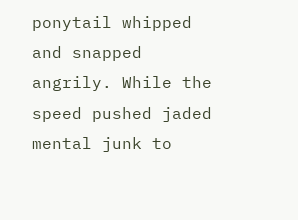ponytail whipped and snapped angrily. While the speed pushed jaded mental junk to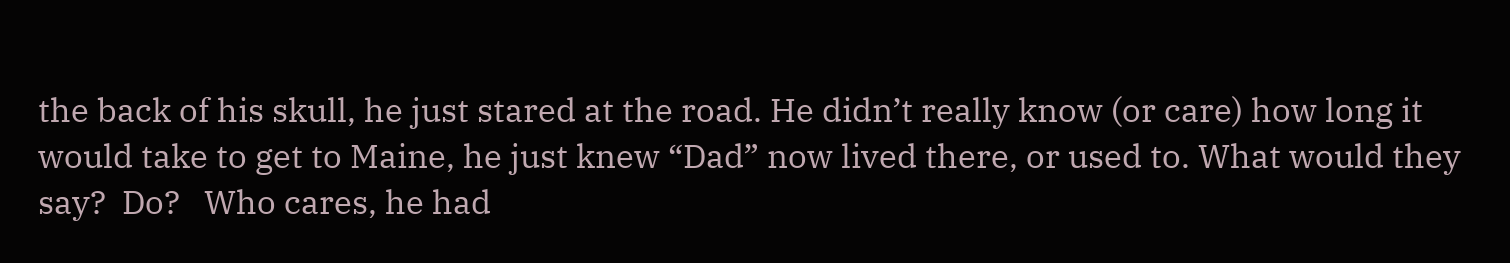the back of his skull, he just stared at the road. He didn’t really know (or care) how long it would take to get to Maine, he just knew “Dad” now lived there, or used to. What would they say?  Do?   Who cares, he had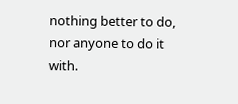nothing better to do, nor anyone to do it with.